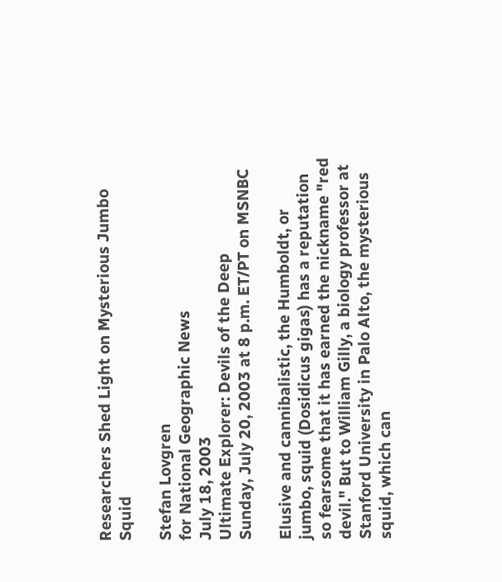Researchers Shed Light on Mysterious Jumbo Squid

Stefan Lovgren
for National Geographic News
July 18, 2003
Ultimate Explorer: Devils of the Deep
Sunday, July 20, 2003 at 8 p.m. ET/PT on MSNBC

Elusive and cannibalistic, the Humboldt, or jumbo, squid (Dosidicus gigas) has a reputation so fearsome that it has earned the nickname "red devil." But to William Gilly, a biology professor at Stanford University in Palo Alto, the mysterious squid, which can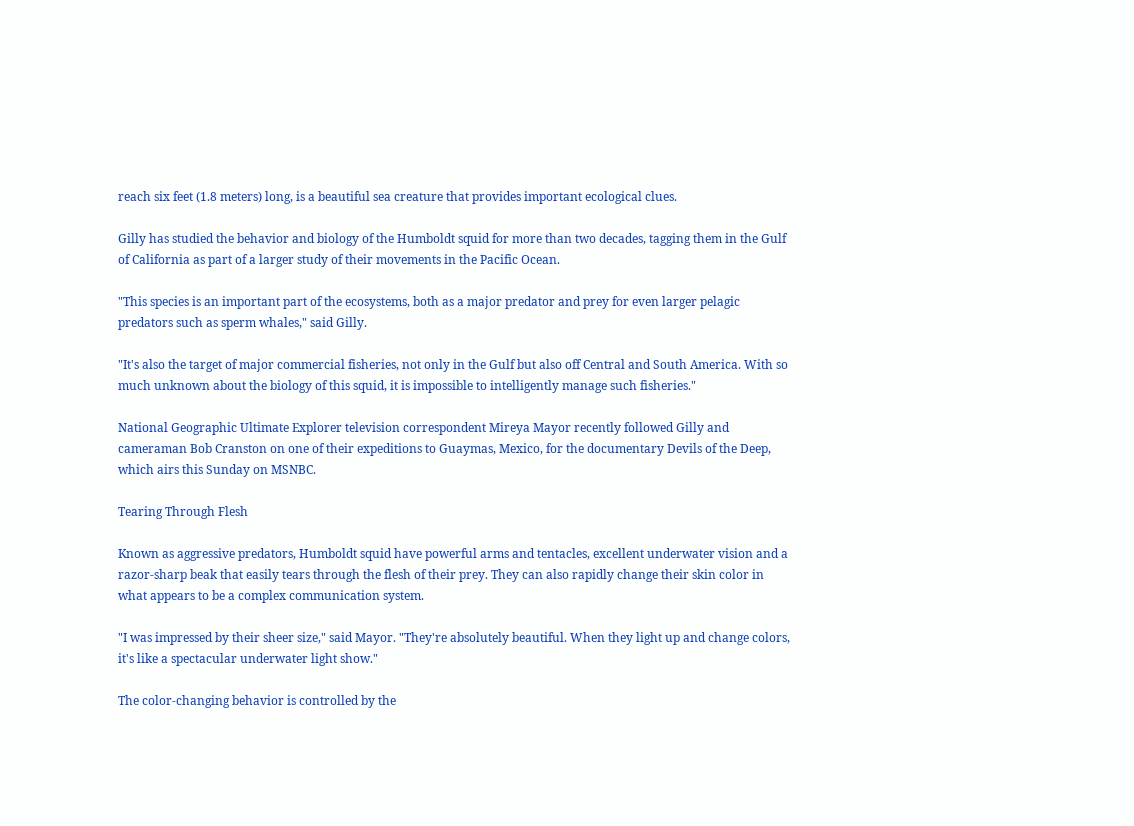reach six feet (1.8 meters) long, is a beautiful sea creature that provides important ecological clues.

Gilly has studied the behavior and biology of the Humboldt squid for more than two decades, tagging them in the Gulf of California as part of a larger study of their movements in the Pacific Ocean.

"This species is an important part of the ecosystems, both as a major predator and prey for even larger pelagic predators such as sperm whales," said Gilly.

"It's also the target of major commercial fisheries, not only in the Gulf but also off Central and South America. With so much unknown about the biology of this squid, it is impossible to intelligently manage such fisheries."

National Geographic Ultimate Explorer television correspondent Mireya Mayor recently followed Gilly and cameraman Bob Cranston on one of their expeditions to Guaymas, Mexico, for the documentary Devils of the Deep, which airs this Sunday on MSNBC.

Tearing Through Flesh

Known as aggressive predators, Humboldt squid have powerful arms and tentacles, excellent underwater vision and a razor-sharp beak that easily tears through the flesh of their prey. They can also rapidly change their skin color in what appears to be a complex communication system.

"I was impressed by their sheer size," said Mayor. "They're absolutely beautiful. When they light up and change colors, it's like a spectacular underwater light show."

The color-changing behavior is controlled by the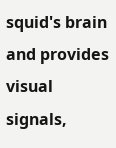squid's brain and provides visual signals,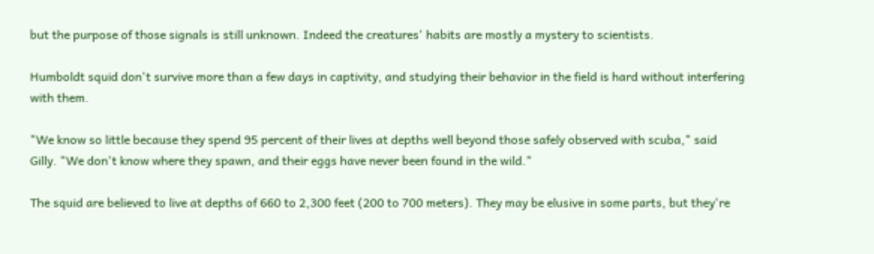but the purpose of those signals is still unknown. Indeed the creatures' habits are mostly a mystery to scientists.

Humboldt squid don't survive more than a few days in captivity, and studying their behavior in the field is hard without interfering with them.

"We know so little because they spend 95 percent of their lives at depths well beyond those safely observed with scuba," said Gilly. "We don't know where they spawn, and their eggs have never been found in the wild."

The squid are believed to live at depths of 660 to 2,300 feet (200 to 700 meters). They may be elusive in some parts, but they're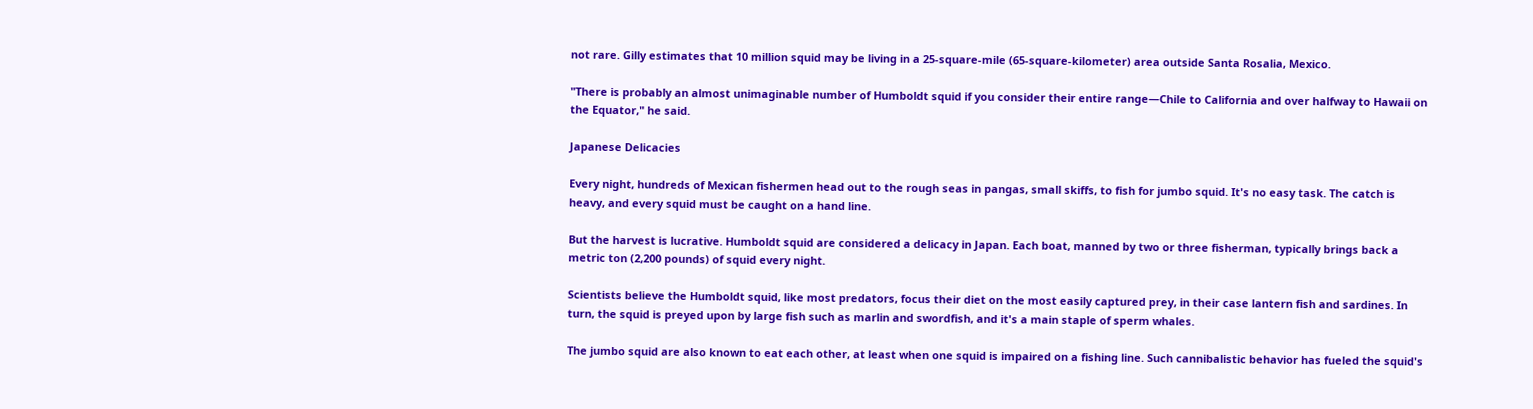not rare. Gilly estimates that 10 million squid may be living in a 25-square-mile (65-square-kilometer) area outside Santa Rosalia, Mexico.

"There is probably an almost unimaginable number of Humboldt squid if you consider their entire range—Chile to California and over halfway to Hawaii on the Equator," he said.

Japanese Delicacies

Every night, hundreds of Mexican fishermen head out to the rough seas in pangas, small skiffs, to fish for jumbo squid. It's no easy task. The catch is heavy, and every squid must be caught on a hand line.

But the harvest is lucrative. Humboldt squid are considered a delicacy in Japan. Each boat, manned by two or three fisherman, typically brings back a metric ton (2,200 pounds) of squid every night.

Scientists believe the Humboldt squid, like most predators, focus their diet on the most easily captured prey, in their case lantern fish and sardines. In turn, the squid is preyed upon by large fish such as marlin and swordfish, and it's a main staple of sperm whales.

The jumbo squid are also known to eat each other, at least when one squid is impaired on a fishing line. Such cannibalistic behavior has fueled the squid's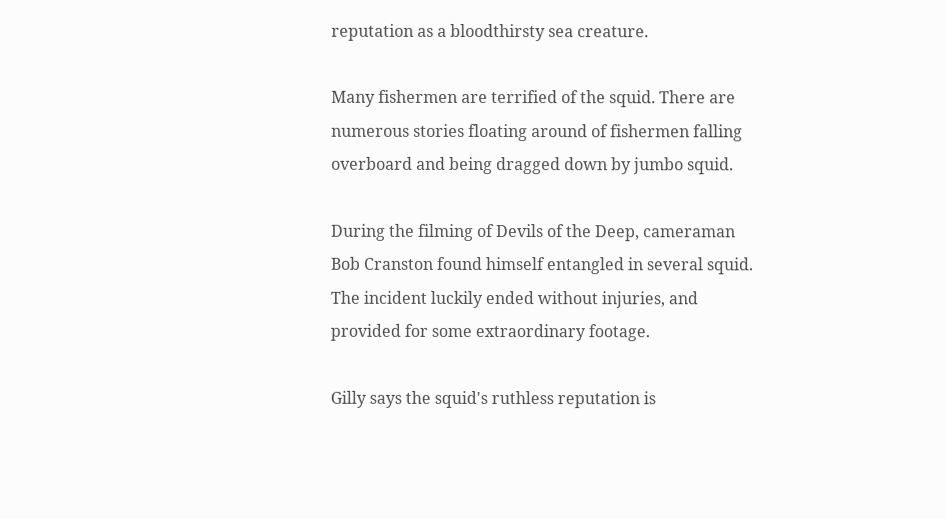reputation as a bloodthirsty sea creature.

Many fishermen are terrified of the squid. There are numerous stories floating around of fishermen falling overboard and being dragged down by jumbo squid.

During the filming of Devils of the Deep, cameraman Bob Cranston found himself entangled in several squid. The incident luckily ended without injuries, and provided for some extraordinary footage.

Gilly says the squid's ruthless reputation is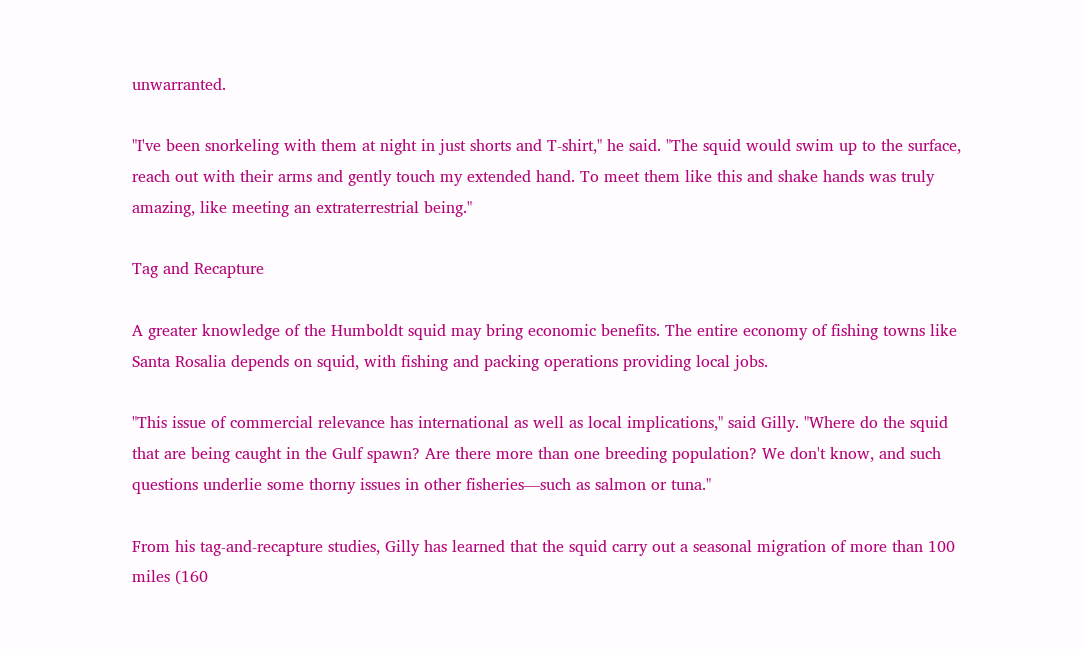unwarranted.

"I've been snorkeling with them at night in just shorts and T-shirt," he said. "The squid would swim up to the surface, reach out with their arms and gently touch my extended hand. To meet them like this and shake hands was truly amazing, like meeting an extraterrestrial being."

Tag and Recapture

A greater knowledge of the Humboldt squid may bring economic benefits. The entire economy of fishing towns like Santa Rosalia depends on squid, with fishing and packing operations providing local jobs.

"This issue of commercial relevance has international as well as local implications," said Gilly. "Where do the squid that are being caught in the Gulf spawn? Are there more than one breeding population? We don't know, and such questions underlie some thorny issues in other fisheries—such as salmon or tuna."

From his tag-and-recapture studies, Gilly has learned that the squid carry out a seasonal migration of more than 100 miles (160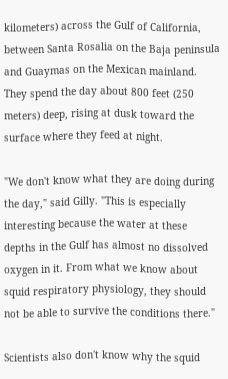kilometers) across the Gulf of California, between Santa Rosalia on the Baja peninsula and Guaymas on the Mexican mainland. They spend the day about 800 feet (250 meters) deep, rising at dusk toward the surface where they feed at night.

"We don't know what they are doing during the day," said Gilly. "This is especially interesting because the water at these depths in the Gulf has almost no dissolved oxygen in it. From what we know about squid respiratory physiology, they should not be able to survive the conditions there."

Scientists also don't know why the squid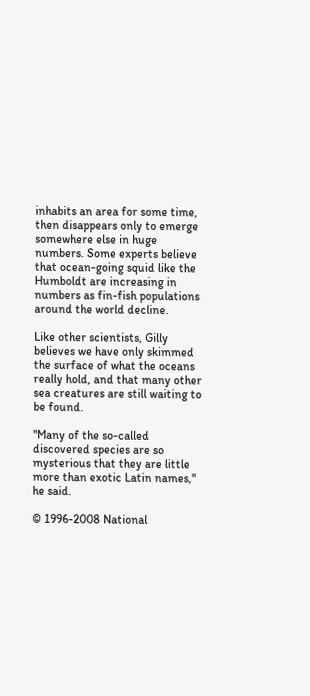inhabits an area for some time, then disappears only to emerge somewhere else in huge numbers. Some experts believe that ocean-going squid like the Humboldt are increasing in numbers as fin-fish populations around the world decline.

Like other scientists, Gilly believes we have only skimmed the surface of what the oceans really hold, and that many other sea creatures are still waiting to be found.

"Many of the so-called discovered species are so mysterious that they are little more than exotic Latin names," he said.

© 1996-2008 National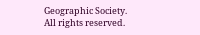Geographic Society. All rights reserved.